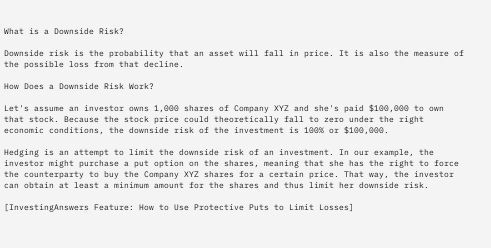What is a Downside Risk?

Downside risk is the probability that an asset will fall in price. It is also the measure of the possible loss from that decline.

How Does a Downside Risk Work?

Let's assume an investor owns 1,000 shares of Company XYZ and she's paid $100,000 to own that stock. Because the stock price could theoretically fall to zero under the right economic conditions, the downside risk of the investment is 100% or $100,000.

Hedging is an attempt to limit the downside risk of an investment. In our example, the investor might purchase a put option on the shares, meaning that she has the right to force the counterparty to buy the Company XYZ shares for a certain price. That way, the investor can obtain at least a minimum amount for the shares and thus limit her downside risk.

[InvestingAnswers Feature: How to Use Protective Puts to Limit Losses]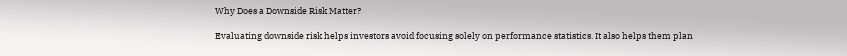Why Does a Downside Risk Matter?

Evaluating downside risk helps investors avoid focusing solely on performance statistics. It also helps them plan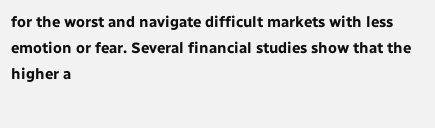for the worst and navigate difficult markets with less emotion or fear. Several financial studies show that the higher a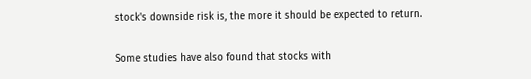stock's downside risk is, the more it should be expected to return.

Some studies have also found that stocks with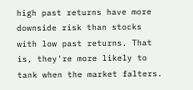high past returns have more downside risk than stocks with low past returns. That is, they're more likely to tank when the market falters.